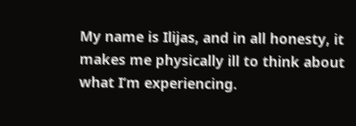My name is Ilijas, and in all honesty, it makes me physically ill to think about what I’m experiencing.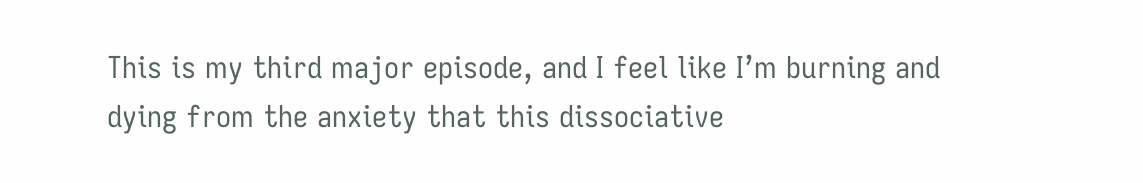This is my third major episode, and I feel like I’m burning and dying from the anxiety that this dissociative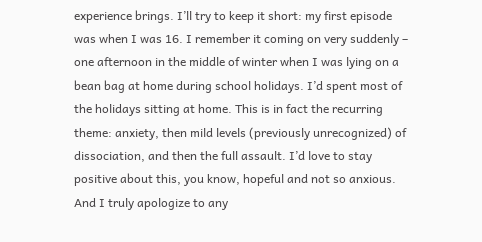experience brings. I’ll try to keep it short: my first episode was when I was 16. I remember it coming on very suddenly – one afternoon in the middle of winter when I was lying on a bean bag at home during school holidays. I’d spent most of the holidays sitting at home. This is in fact the recurring theme: anxiety, then mild levels (previously unrecognized) of dissociation, and then the full assault. I’d love to stay positive about this, you know, hopeful and not so anxious. And I truly apologize to any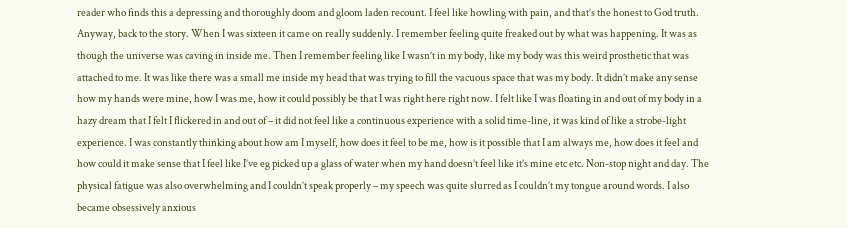reader who finds this a depressing and thoroughly doom and gloom laden recount. I feel like howling with pain, and that’s the honest to God truth. Anyway, back to the story. When I was sixteen it came on really suddenly. I remember feeling quite freaked out by what was happening. It was as though the universe was caving in inside me. Then I remember feeling like I wasn’t in my body, like my body was this weird prosthetic that was attached to me. It was like there was a small me inside my head that was trying to fill the vacuous space that was my body. It didn’t make any sense how my hands were mine, how I was me, how it could possibly be that I was right here right now. I felt like I was floating in and out of my body in a hazy dream that I felt I flickered in and out of – it did not feel like a continuous experience with a solid time-line, it was kind of like a strobe-light experience. I was constantly thinking about how am I myself, how does it feel to be me, how is it possible that I am always me, how does it feel and how could it make sense that I feel like I’ve eg picked up a glass of water when my hand doesn’t feel like it’s mine etc etc. Non-stop night and day. The physical fatigue was also overwhelming and I couldn’t speak properly – my speech was quite slurred as I couldn’t my tongue around words. I also became obsessively anxious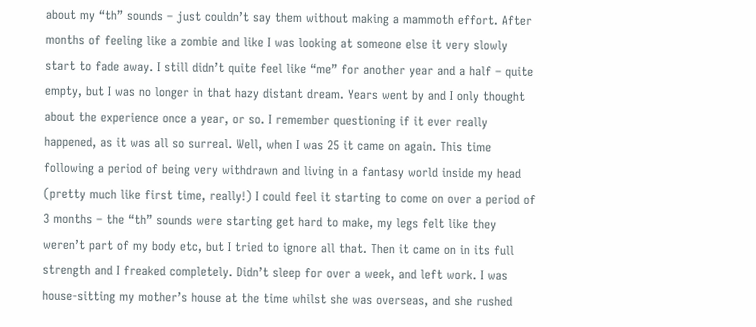about my “th” sounds – just couldn’t say them without making a mammoth effort. After months of feeling like a zombie and like I was looking at someone else it very slowly start to fade away. I still didn’t quite feel like “me” for another year and a half – quite empty, but I was no longer in that hazy distant dream. Years went by and I only thought about the experience once a year, or so. I remember questioning if it ever really happened, as it was all so surreal. Well, when I was 25 it came on again. This time following a period of being very withdrawn and living in a fantasy world inside my head (pretty much like first time, really!) I could feel it starting to come on over a period of 3 months – the “th” sounds were starting get hard to make, my legs felt like they weren’t part of my body etc, but I tried to ignore all that. Then it came on in its full strength and I freaked completely. Didn’t sleep for over a week, and left work. I was house-sitting my mother’s house at the time whilst she was overseas, and she rushed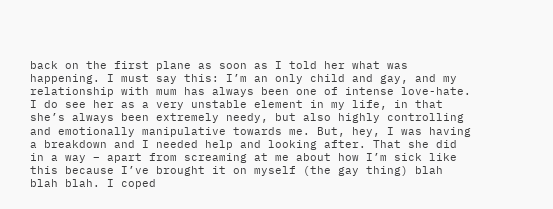back on the first plane as soon as I told her what was happening. I must say this: I’m an only child and gay, and my relationship with mum has always been one of intense love-hate. I do see her as a very unstable element in my life, in that she’s always been extremely needy, but also highly controlling and emotionally manipulative towards me. But, hey, I was having a breakdown and I needed help and looking after. That she did in a way – apart from screaming at me about how I’m sick like this because I’ve brought it on myself (the gay thing) blah blah blah. I coped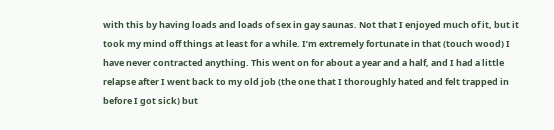with this by having loads and loads of sex in gay saunas. Not that I enjoyed much of it, but it took my mind off things at least for a while. I’m extremely fortunate in that (touch wood) I have never contracted anything. This went on for about a year and a half, and I had a little relapse after I went back to my old job (the one that I thoroughly hated and felt trapped in before I got sick) but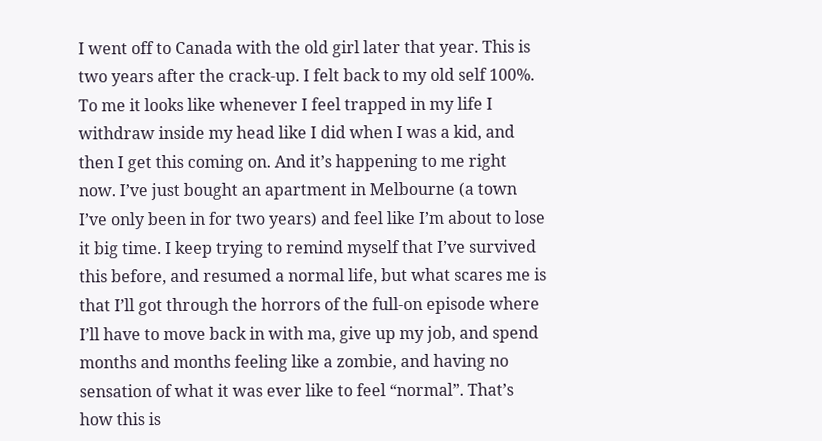I went off to Canada with the old girl later that year. This is two years after the crack-up. I felt back to my old self 100%. To me it looks like whenever I feel trapped in my life I withdraw inside my head like I did when I was a kid, and then I get this coming on. And it’s happening to me right now. I’ve just bought an apartment in Melbourne (a town I’ve only been in for two years) and feel like I’m about to lose it big time. I keep trying to remind myself that I’ve survived this before, and resumed a normal life, but what scares me is that I’ll got through the horrors of the full-on episode where I’ll have to move back in with ma, give up my job, and spend months and months feeling like a zombie, and having no sensation of what it was ever like to feel “normal”. That’s how this is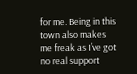for me. Being in this town also makes me freak as I’ve got no real support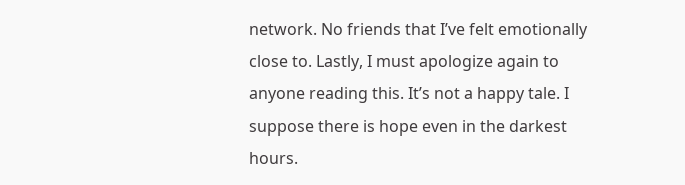network. No friends that I’ve felt emotionally close to. Lastly, I must apologize again to anyone reading this. It’s not a happy tale. I suppose there is hope even in the darkest hours.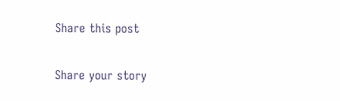Share this post

Share your story